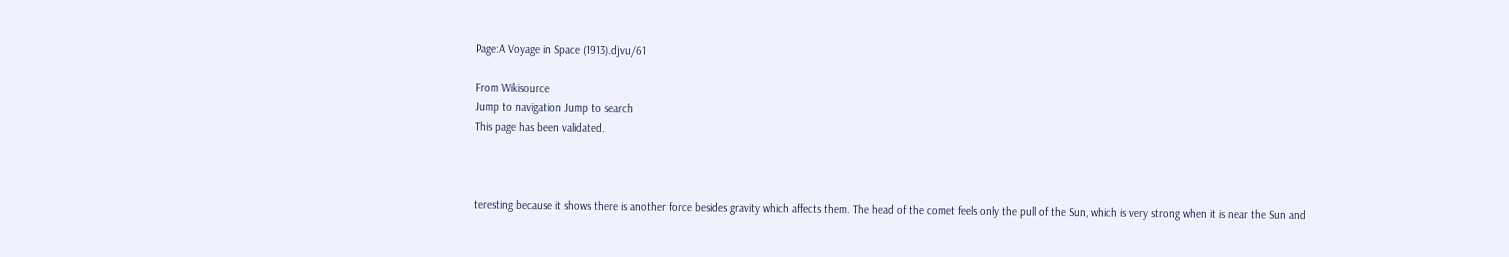Page:A Voyage in Space (1913).djvu/61

From Wikisource
Jump to navigation Jump to search
This page has been validated.



teresting because it shows there is another force besides gravity which affects them. The head of the comet feels only the pull of the Sun, which is very strong when it is near the Sun and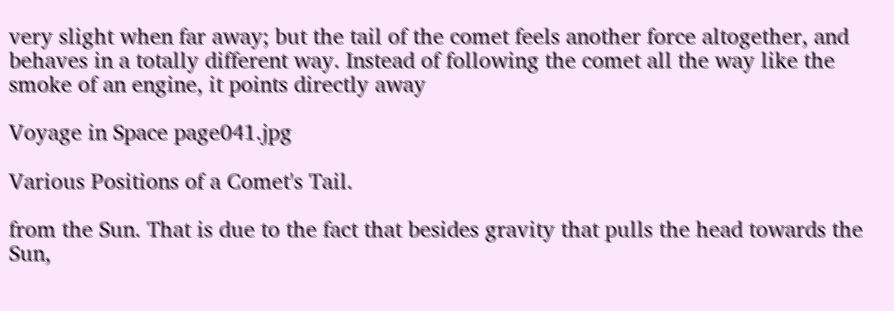very slight when far away; but the tail of the comet feels another force altogether, and behaves in a totally different way. Instead of following the comet all the way like the smoke of an engine, it points directly away

Voyage in Space page041.jpg

Various Positions of a Comet's Tail.

from the Sun. That is due to the fact that besides gravity that pulls the head towards the Sun,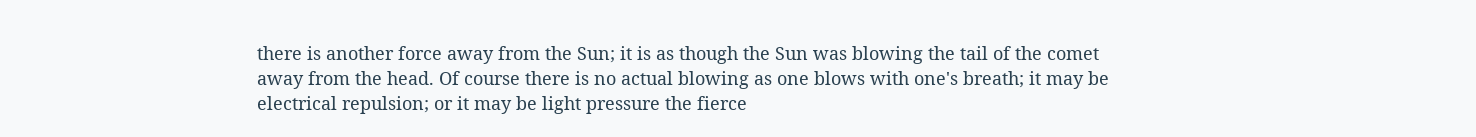there is another force away from the Sun; it is as though the Sun was blowing the tail of the comet away from the head. Of course there is no actual blowing as one blows with one's breath; it may be electrical repulsion; or it may be light pressure the fierce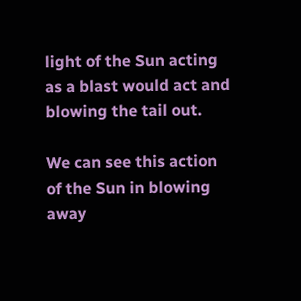light of the Sun acting as a blast would act and blowing the tail out.

We can see this action of the Sun in blowing away